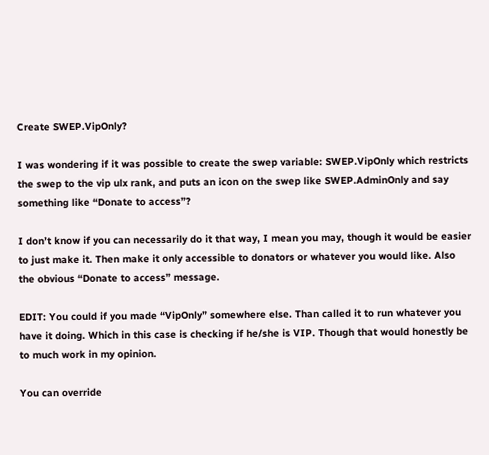Create SWEP.VipOnly?

I was wondering if it was possible to create the swep variable: SWEP.VipOnly which restricts the swep to the vip ulx rank, and puts an icon on the swep like SWEP.AdminOnly and say something like “Donate to access”?

I don’t know if you can necessarily do it that way, I mean you may, though it would be easier to just make it. Then make it only accessible to donators or whatever you would like. Also the obvious “Donate to access” message.

EDIT: You could if you made “VipOnly” somewhere else. Than called it to run whatever you have it doing. Which in this case is checking if he/she is VIP. Though that would honestly be to much work in my opinion.

You can override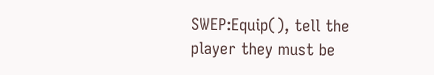SWEP:Equip(), tell the player they must be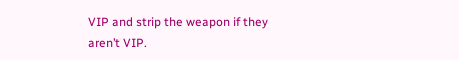VIP and strip the weapon if they aren’t VIP.